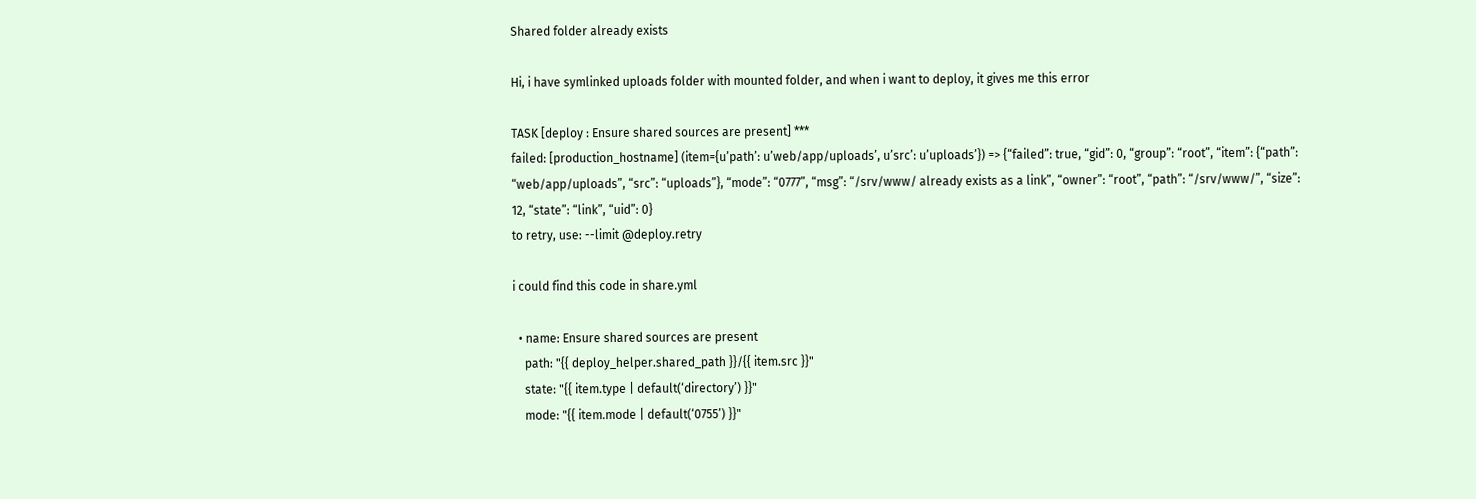Shared folder already exists

Hi, i have symlinked uploads folder with mounted folder, and when i want to deploy, it gives me this error

TASK [deploy : Ensure shared sources are present] ***
failed: [production_hostname] (item={u’path’: u’web/app/uploads’, u’src’: u’uploads’}) => {“failed”: true, “gid”: 0, “group”: “root”, “item”: {“path”: “web/app/uploads”, “src”: “uploads”}, “mode”: “0777”, “msg”: “/srv/www/ already exists as a link”, “owner”: “root”, “path”: “/srv/www/”, “size”: 12, “state”: “link”, “uid”: 0}
to retry, use: --limit @deploy.retry

i could find this code in share.yml

  • name: Ensure shared sources are present
    path: "{{ deploy_helper.shared_path }}/{{ item.src }}"
    state: "{{ item.type | default(‘directory’) }}"
    mode: "{{ item.mode | default(‘0755’) }}"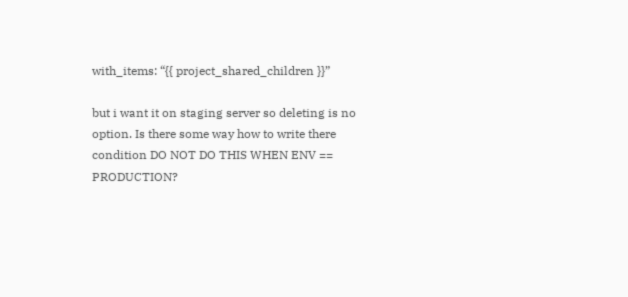with_items: “{{ project_shared_children }}”

but i want it on staging server so deleting is no option. Is there some way how to write there condition DO NOT DO THIS WHEN ENV == PRODUCTION?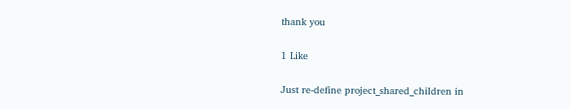thank you

1 Like

Just re-define project_shared_children in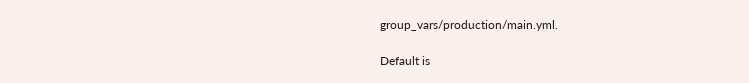group_vars/production/main.yml.

Default is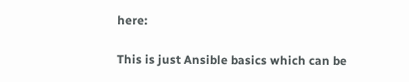here:

This is just Ansible basics which can be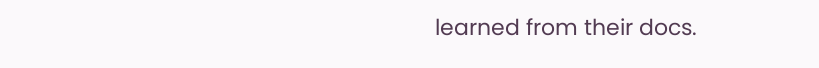learned from their docs.